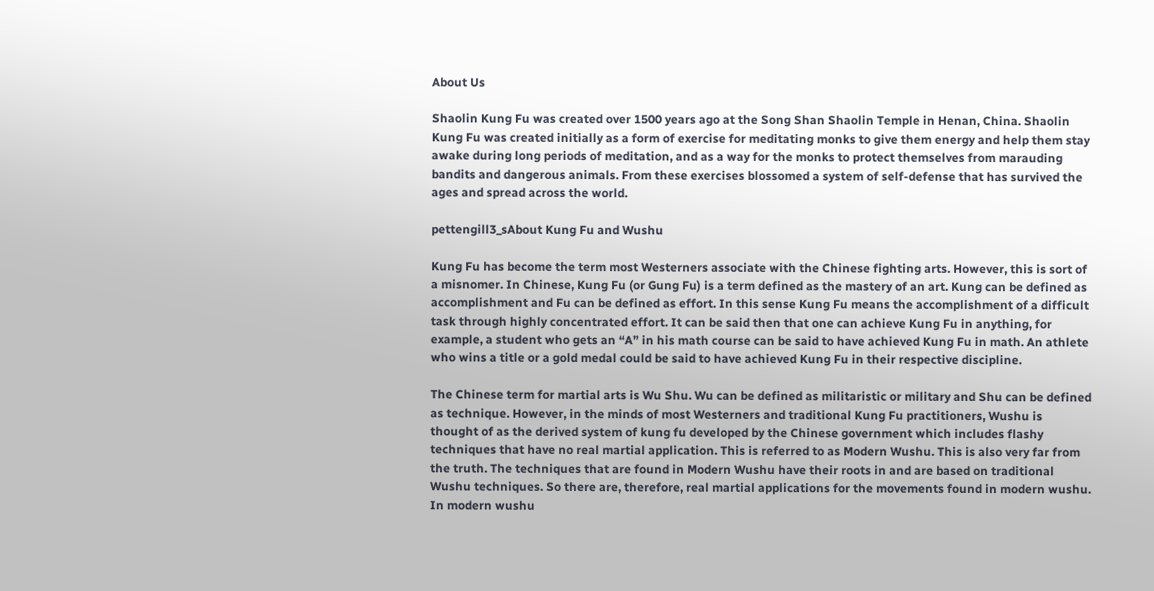About Us

Shaolin Kung Fu was created over 1500 years ago at the Song Shan Shaolin Temple in Henan, China. Shaolin Kung Fu was created initially as a form of exercise for meditating monks to give them energy and help them stay awake during long periods of meditation, and as a way for the monks to protect themselves from marauding bandits and dangerous animals. From these exercises blossomed a system of self-defense that has survived the ages and spread across the world.

pettengill3_sAbout Kung Fu and Wushu

Kung Fu has become the term most Westerners associate with the Chinese fighting arts. However, this is sort of a misnomer. In Chinese, Kung Fu (or Gung Fu) is a term defined as the mastery of an art. Kung can be defined as accomplishment and Fu can be defined as effort. In this sense Kung Fu means the accomplishment of a difficult task through highly concentrated effort. It can be said then that one can achieve Kung Fu in anything, for example, a student who gets an “A” in his math course can be said to have achieved Kung Fu in math. An athlete who wins a title or a gold medal could be said to have achieved Kung Fu in their respective discipline.

The Chinese term for martial arts is Wu Shu. Wu can be defined as militaristic or military and Shu can be defined as technique. However, in the minds of most Westerners and traditional Kung Fu practitioners, Wushu is thought of as the derived system of kung fu developed by the Chinese government which includes flashy techniques that have no real martial application. This is referred to as Modern Wushu. This is also very far from the truth. The techniques that are found in Modern Wushu have their roots in and are based on traditional Wushu techniques. So there are, therefore, real martial applications for the movements found in modern wushu. In modern wushu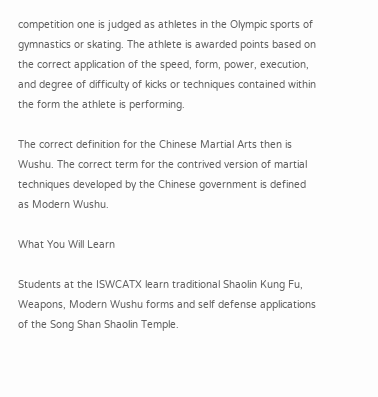competition one is judged as athletes in the Olympic sports of gymnastics or skating. The athlete is awarded points based on the correct application of the speed, form, power, execution, and degree of difficulty of kicks or techniques contained within the form the athlete is performing.

The correct definition for the Chinese Martial Arts then is Wushu. The correct term for the contrived version of martial techniques developed by the Chinese government is defined as Modern Wushu.

What You Will Learn

Students at the ISWCATX learn traditional Shaolin Kung Fu, Weapons, Modern Wushu forms and self defense applications of the Song Shan Shaolin Temple.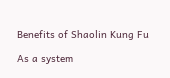Benefits of Shaolin Kung Fu

As a system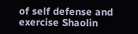of self defense and exercise Shaolin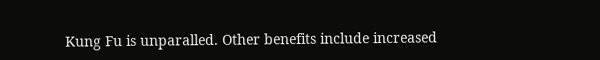Kung Fu is unparalled. Other benefits include increased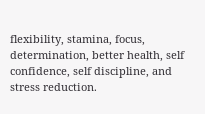flexibility, stamina, focus, determination, better health, self confidence, self discipline, and stress reduction.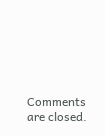Comments are closed.